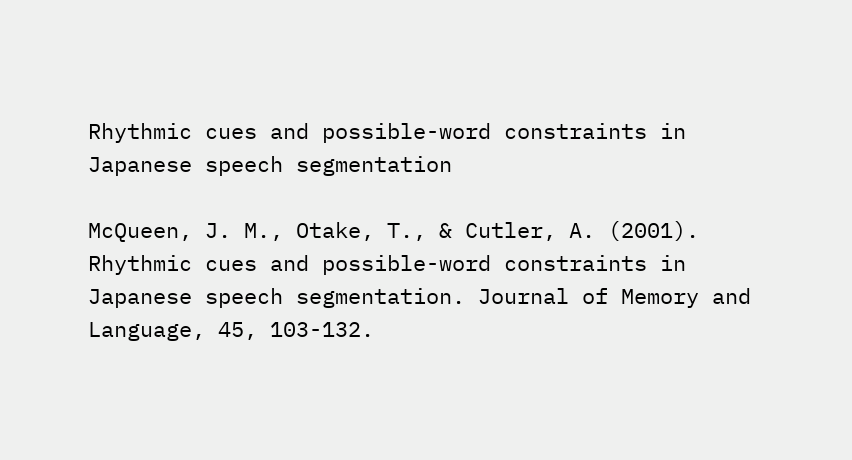Rhythmic cues and possible-word constraints in Japanese speech segmentation

McQueen, J. M., Otake, T., & Cutler, A. (2001). Rhythmic cues and possible-word constraints in Japanese speech segmentation. Journal of Memory and Language, 45, 103-132.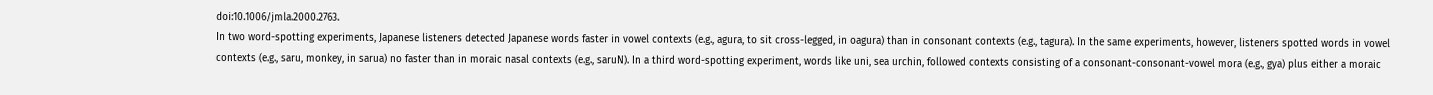doi:10.1006/jmla.2000.2763.
In two word-spotting experiments, Japanese listeners detected Japanese words faster in vowel contexts (e.g., agura, to sit cross-legged, in oagura) than in consonant contexts (e.g., tagura). In the same experiments, however, listeners spotted words in vowel contexts (e.g., saru, monkey, in sarua) no faster than in moraic nasal contexts (e.g., saruN). In a third word-spotting experiment, words like uni, sea urchin, followed contexts consisting of a consonant-consonant-vowel mora (e.g., gya) plus either a moraic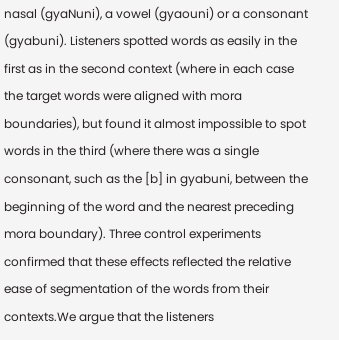nasal (gyaNuni), a vowel (gyaouni) or a consonant (gyabuni). Listeners spotted words as easily in the first as in the second context (where in each case the target words were aligned with mora boundaries), but found it almost impossible to spot words in the third (where there was a single consonant, such as the [b] in gyabuni, between the beginning of the word and the nearest preceding mora boundary). Three control experiments confirmed that these effects reflected the relative ease of segmentation of the words from their contexts.We argue that the listeners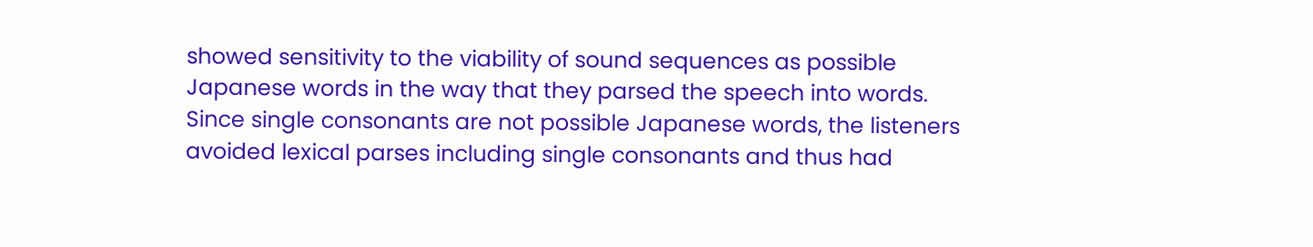showed sensitivity to the viability of sound sequences as possible Japanese words in the way that they parsed the speech into words. Since single consonants are not possible Japanese words, the listeners avoided lexical parses including single consonants and thus had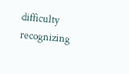difficulty recognizing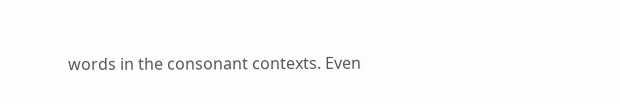words in the consonant contexts. Even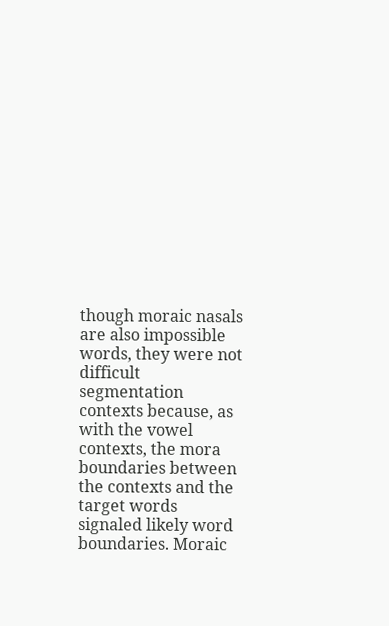though moraic nasals are also impossible words, they were not difficult segmentation contexts because, as with the vowel contexts, the mora boundaries between the contexts and the target words signaled likely word boundaries. Moraic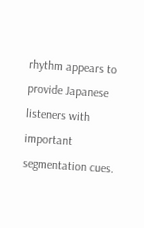rhythm appears to provide Japanese listeners with important segmentation cues.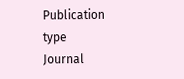Publication type
Journal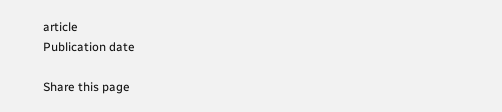article
Publication date

Share this page